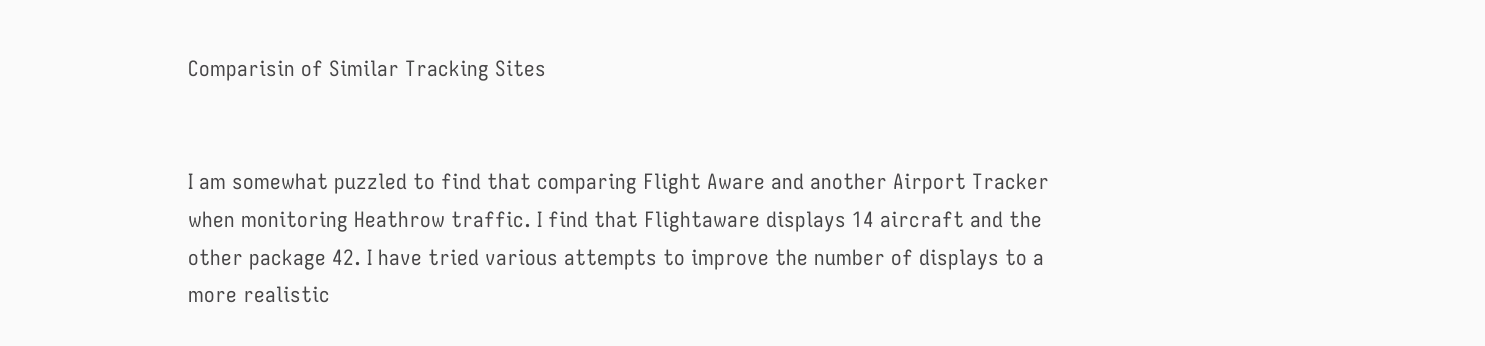Comparisin of Similar Tracking Sites


I am somewhat puzzled to find that comparing Flight Aware and another Airport Tracker when monitoring Heathrow traffic. I find that Flightaware displays 14 aircraft and the other package 42. I have tried various attempts to improve the number of displays to a more realistic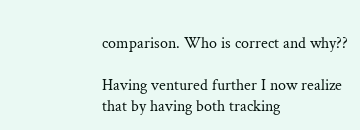comparison. Who is correct and why??

Having ventured further I now realize that by having both tracking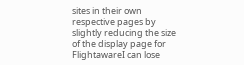sites in their own respective pages by slightly reducing the size of the display page for FlightawareI can lose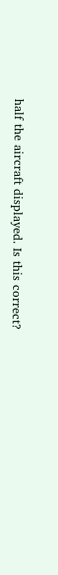half the aircraft displayed. Is this correct?